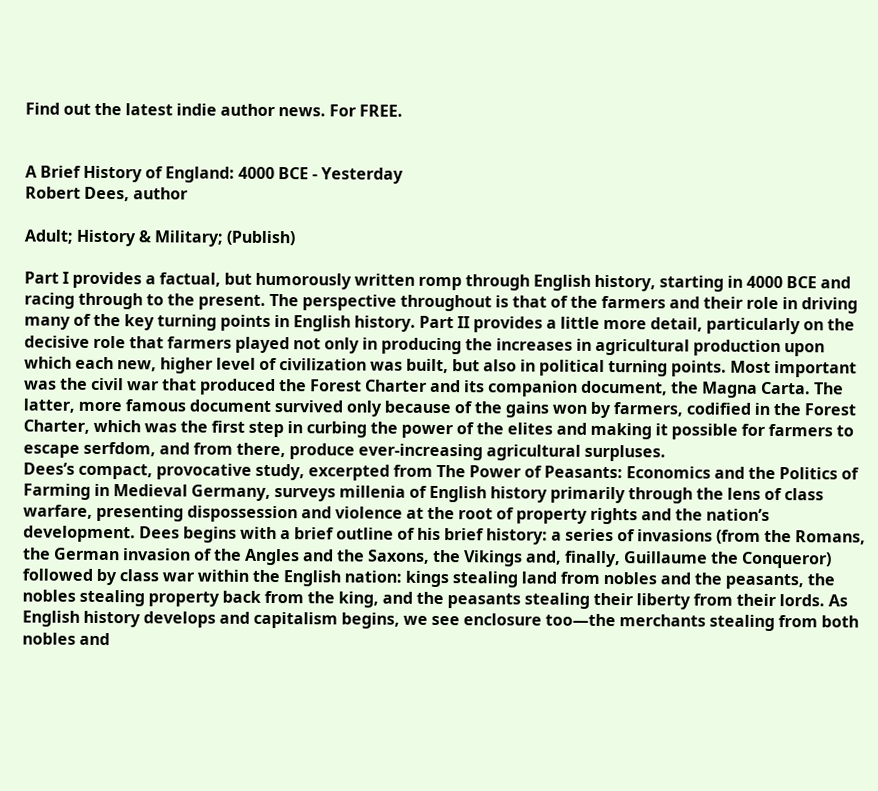Find out the latest indie author news. For FREE.


A Brief History of England: 4000 BCE - Yesterday
Robert Dees, author

Adult; History & Military; (Publish)

Part I provides a factual, but humorously written romp through English history, starting in 4000 BCE and racing through to the present. The perspective throughout is that of the farmers and their role in driving many of the key turning points in English history. Part II provides a little more detail, particularly on the decisive role that farmers played not only in producing the increases in agricultural production upon which each new, higher level of civilization was built, but also in political turning points. Most important was the civil war that produced the Forest Charter and its companion document, the Magna Carta. The latter, more famous document survived only because of the gains won by farmers, codified in the Forest Charter, which was the first step in curbing the power of the elites and making it possible for farmers to escape serfdom, and from there, produce ever-increasing agricultural surpluses.
Dees’s compact, provocative study, excerpted from The Power of Peasants: Economics and the Politics of Farming in Medieval Germany, surveys millenia of English history primarily through the lens of class warfare, presenting dispossession and violence at the root of property rights and the nation’s development. Dees begins with a brief outline of his brief history: a series of invasions (from the Romans, the German invasion of the Angles and the Saxons, the Vikings and, finally, Guillaume the Conqueror) followed by class war within the English nation: kings stealing land from nobles and the peasants, the nobles stealing property back from the king, and the peasants stealing their liberty from their lords. As English history develops and capitalism begins, we see enclosure too—the merchants stealing from both nobles and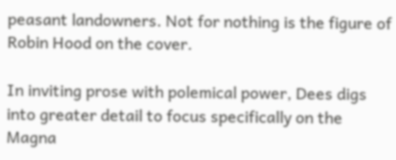peasant landowners. Not for nothing is the figure of Robin Hood on the cover.

In inviting prose with polemical power, Dees digs into greater detail to focus specifically on the Magna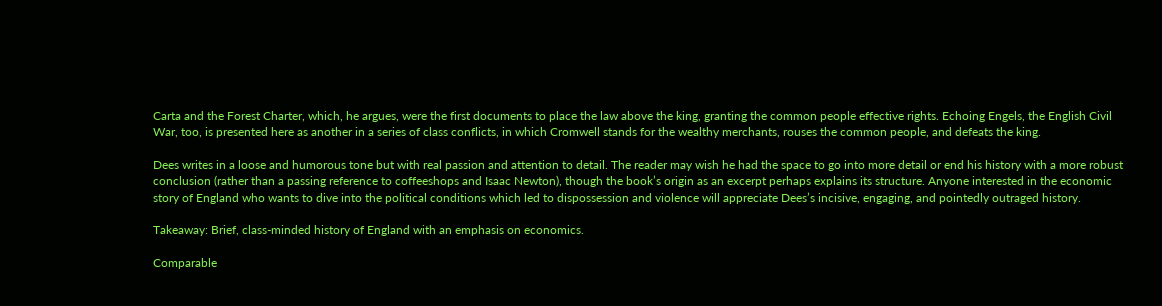Carta and the Forest Charter, which, he argues, were the first documents to place the law above the king, granting the common people effective rights. Echoing Engels, the English Civil War, too, is presented here as another in a series of class conflicts, in which Cromwell stands for the wealthy merchants, rouses the common people, and defeats the king.

Dees writes in a loose and humorous tone but with real passion and attention to detail. The reader may wish he had the space to go into more detail or end his history with a more robust conclusion (rather than a passing reference to coffeeshops and Isaac Newton), though the book’s origin as an excerpt perhaps explains its structure. Anyone interested in the economic story of England who wants to dive into the political conditions which led to dispossession and violence will appreciate Dees’s incisive, engaging, and pointedly outraged history.

Takeaway: Brief, class-minded history of England with an emphasis on economics.

Comparable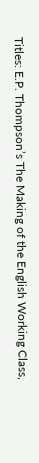Titles: E.P. Thompson’s The Making of the English Working Class,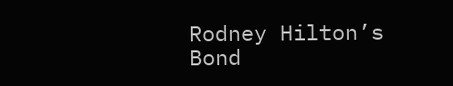Rodney Hilton’s Bond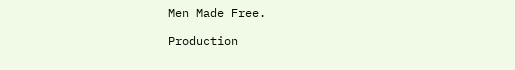Men Made Free.

Production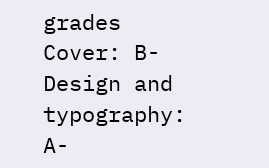grades
Cover: B-
Design and typography: A-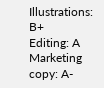Illustrations: B+
Editing: A
Marketing copy: A-